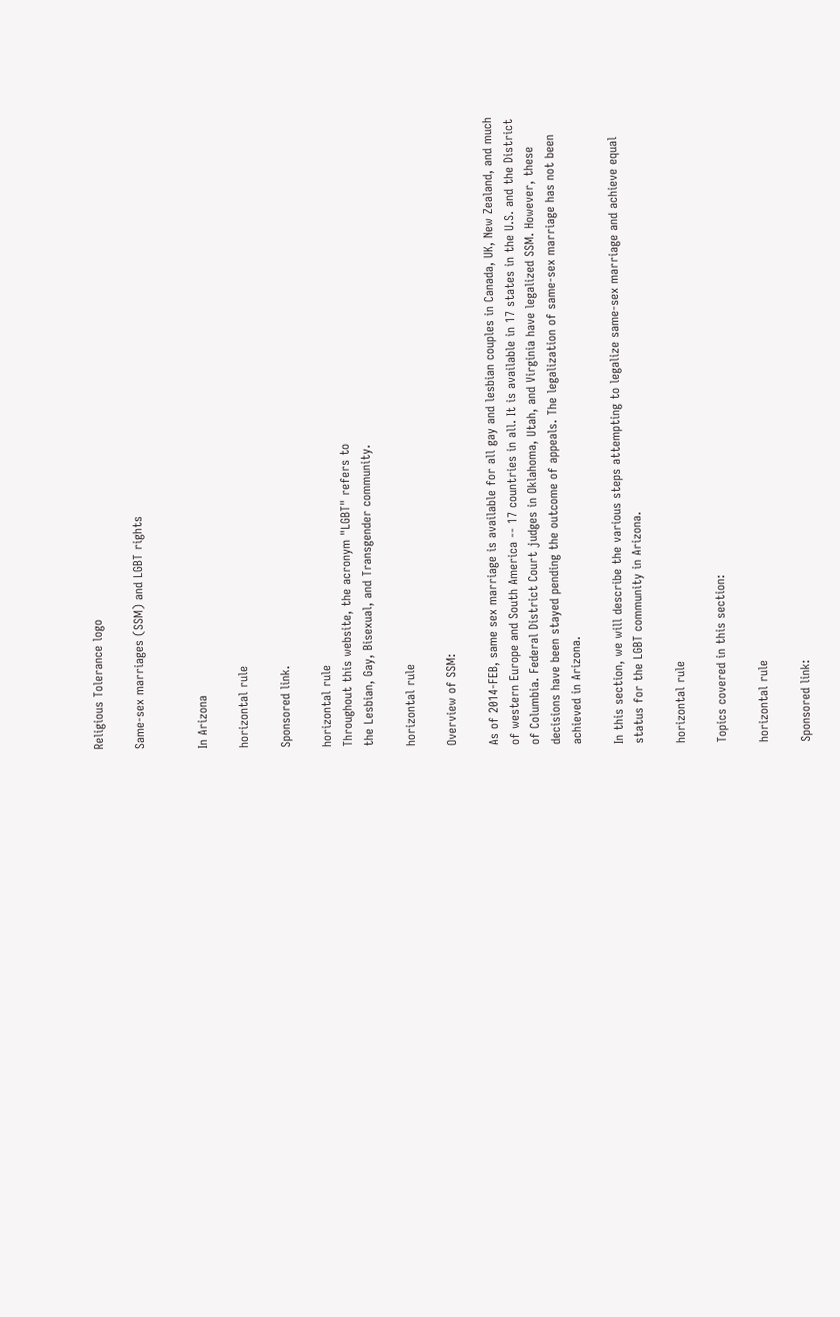Religious Tolerance logo

Same-sex marriages (SSM) and LGBT rights


In Arizona

horizontal rule

Sponsored link.

horizontal rule
Throughout this website, the acronym "LGBT" refers to
the Lesbian, Gay, Bisexual, and Transgender community.

horizontal rule

Overview of SSM:

As of 2014-FEB, same sex marriage is available for all gay and lesbian couples in Canada, UK, New Zealand, and much of western Europe and South America -- 17 countries in all. It is available in 17 states in the U.S. and the District of Columbia. Federal District Court judges in Oklahoma, Utah, and Virginia have legalized SSM. However, these decisions have been stayed pending the outcome of appeals. The legalization of same-sex marriage has not been achieved in Arizona.

In this section, we will describe the various steps attempting to legalize same-sex marriage and achieve equal status for the LGBT community in Arizona.

horizontal rule

Topics covered in this section:

horizontal rule

Sponsored link: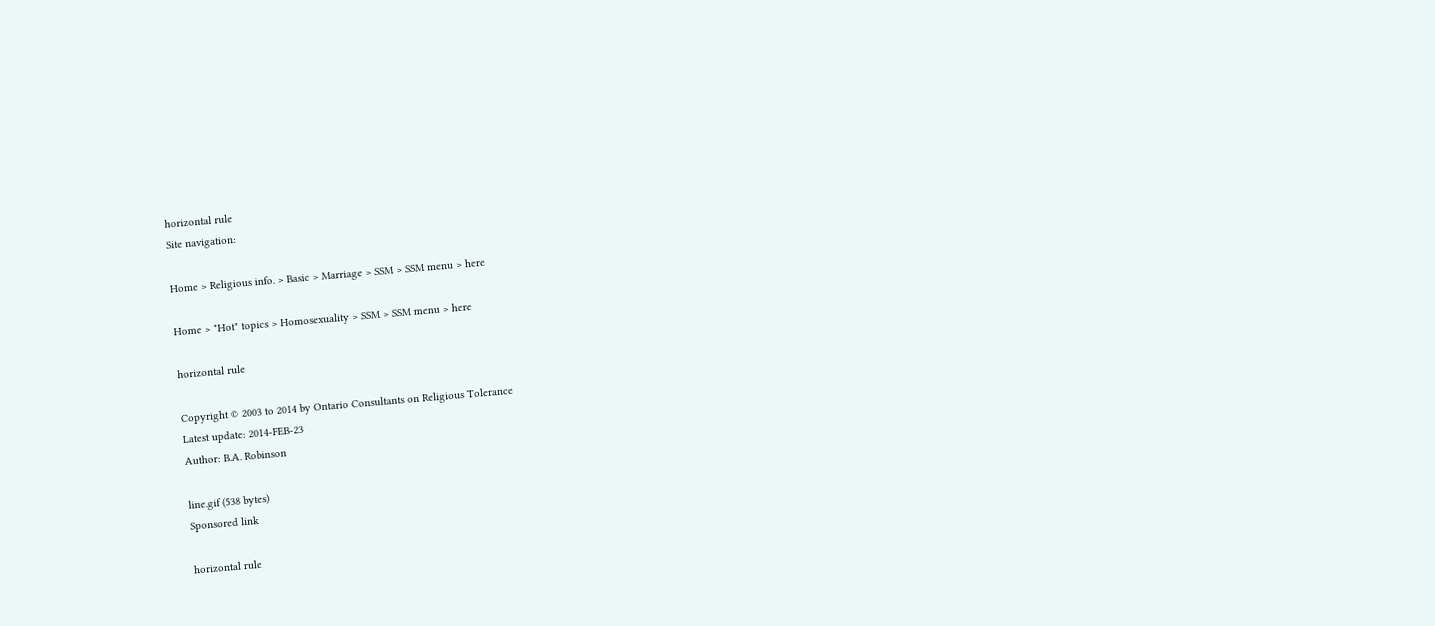horizontal rule
Site navigation:

Home > Religious info. > Basic > Marriage > SSM > SSM menu > here

Home > "Hot" topics > Homosexuality > SSM > SSM menu > here

horizontal rule

Copyright © 2003 to 2014 by Ontario Consultants on Religious Tolerance
Latest update: 2014-FEB-23
Author: B.A. Robinson

line.gif (538 bytes)
Sponsored link

horizontal rule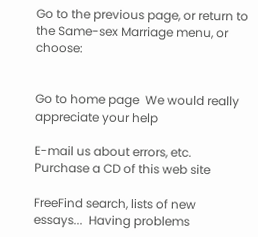Go to the previous page, or return to the Same-sex Marriage menu, or choose:


Go to home page  We would really appreciate your help

E-mail us about errors, etc.  Purchase a CD of this web site

FreeFind search, lists of new essays...  Having problems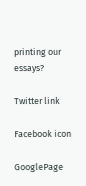printing our essays?

Twitter link

Facebook icon

GooglePage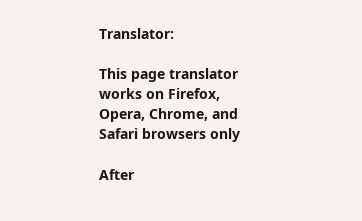Translator:

This page translator works on Firefox,
Opera, Chrome, and Safari browsers only

After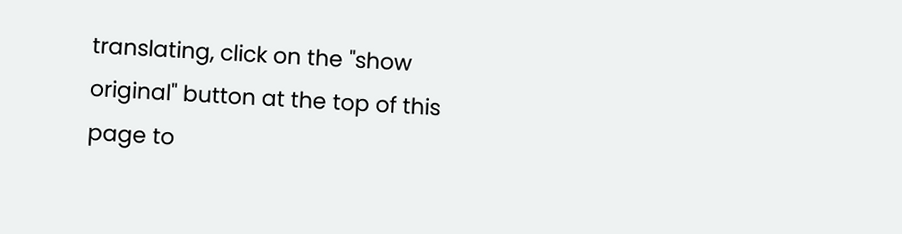translating, click on the "show
original" button at the top of this
page to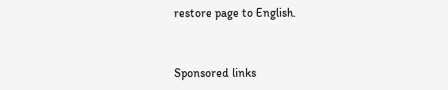restore page to English.


Sponsored links